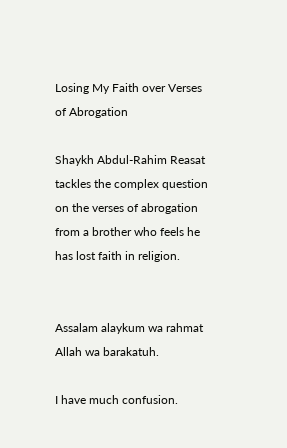Losing My Faith over Verses of Abrogation

Shaykh Abdul-Rahim Reasat tackles the complex question on the verses of abrogation from a brother who feels he has lost faith in religion.


Assalam alaykum wa rahmat Allah wa barakatuh.

I have much confusion.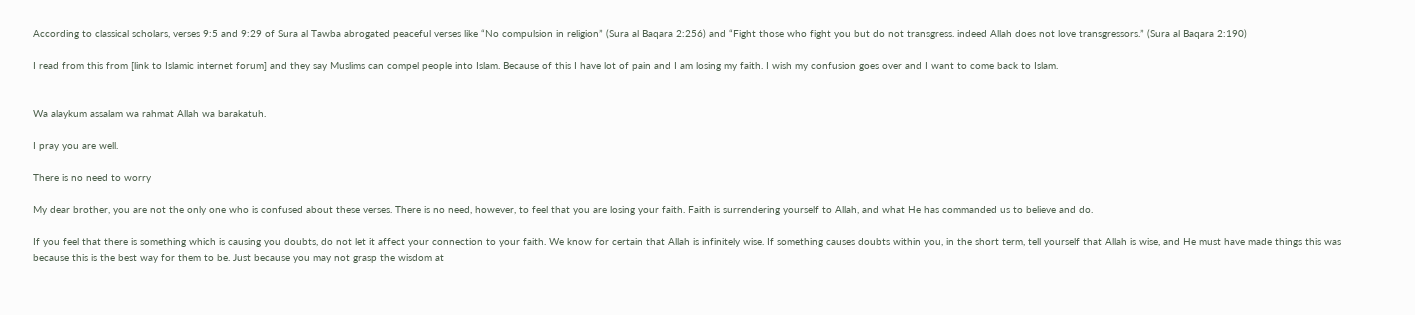According to classical scholars, verses 9:5 and 9:29 of Sura al Tawba abrogated peaceful verses like “No compulsion in religion” (Sura al Baqara 2:256) and “Fight those who fight you but do not transgress. indeed Allah does not love transgressors.” (Sura al Baqara 2:190)

I read from this from [link to Islamic internet forum] and they say Muslims can compel people into Islam. Because of this I have lot of pain and I am losing my faith. I wish my confusion goes over and I want to come back to Islam.


Wa alaykum assalam wa rahmat Allah wa barakatuh.

I pray you are well.

There is no need to worry

My dear brother, you are not the only one who is confused about these verses. There is no need, however, to feel that you are losing your faith. Faith is surrendering yourself to Allah, and what He has commanded us to believe and do.

If you feel that there is something which is causing you doubts, do not let it affect your connection to your faith. We know for certain that Allah is infinitely wise. If something causes doubts within you, in the short term, tell yourself that Allah is wise, and He must have made things this was because this is the best way for them to be. Just because you may not grasp the wisdom at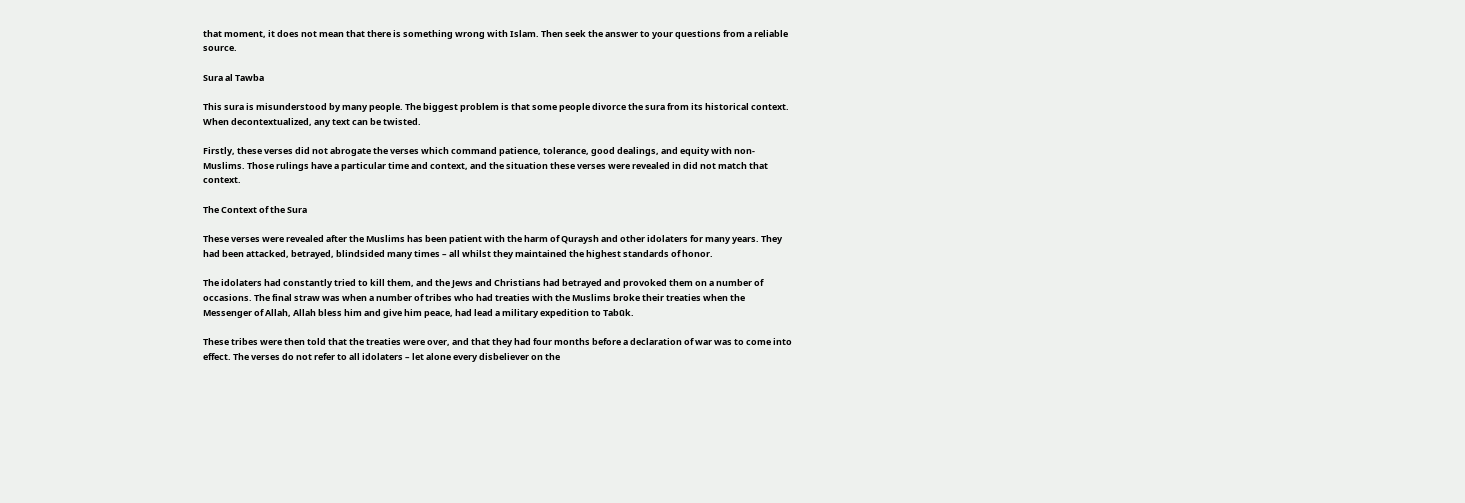that moment, it does not mean that there is something wrong with Islam. Then seek the answer to your questions from a reliable source.

Sura al Tawba

This sura is misunderstood by many people. The biggest problem is that some people divorce the sura from its historical context. When decontextualized, any text can be twisted.

Firstly, these verses did not abrogate the verses which command patience, tolerance, good dealings, and equity with non-Muslims. Those rulings have a particular time and context, and the situation these verses were revealed in did not match that context.

The Context of the Sura

These verses were revealed after the Muslims has been patient with the harm of Quraysh and other idolaters for many years. They had been attacked, betrayed, blindsided many times – all whilst they maintained the highest standards of honor.

The idolaters had constantly tried to kill them, and the Jews and Christians had betrayed and provoked them on a number of occasions. The final straw was when a number of tribes who had treaties with the Muslims broke their treaties when the Messenger of Allah, Allah bless him and give him peace, had lead a military expedition to Tabūk.

These tribes were then told that the treaties were over, and that they had four months before a declaration of war was to come into effect. The verses do not refer to all idolaters – let alone every disbeliever on the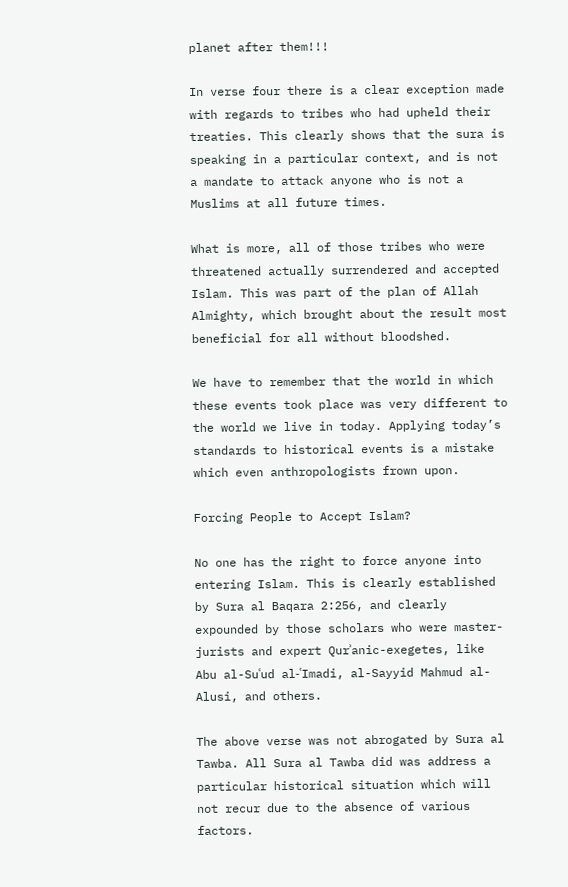planet after them!!!

In verse four there is a clear exception made with regards to tribes who had upheld their treaties. This clearly shows that the sura is speaking in a particular context, and is not a mandate to attack anyone who is not a Muslims at all future times.

What is more, all of those tribes who were threatened actually surrendered and accepted Islam. This was part of the plan of Allah Almighty, which brought about the result most beneficial for all without bloodshed.

We have to remember that the world in which these events took place was very different to the world we live in today. Applying today’s standards to historical events is a mistake which even anthropologists frown upon.

Forcing People to Accept Islam?

No one has the right to force anyone into entering Islam. This is clearly established by Sura al Baqara 2:256, and clearly expounded by those scholars who were master-jurists and expert Qurʾanic-exegetes, like Abu al-Suʿud al-ʿImadi, al-Sayyid Mahmud al-Alusi, and others.

The above verse was not abrogated by Sura al Tawba. All Sura al Tawba did was address a particular historical situation which will not recur due to the absence of various factors.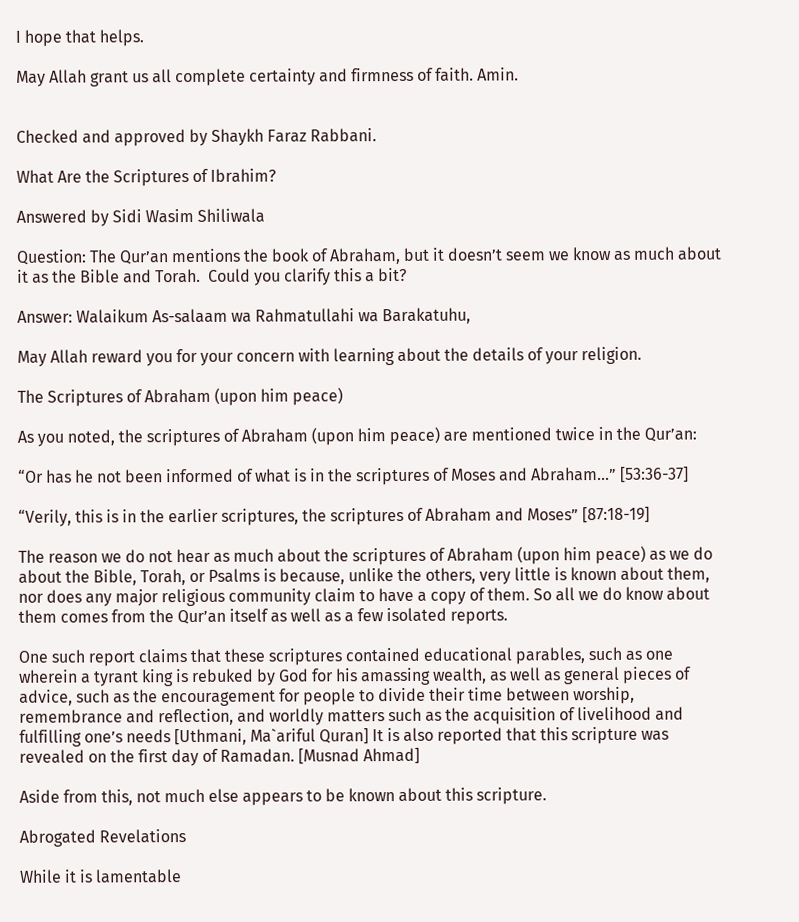I hope that helps.

May Allah grant us all complete certainty and firmness of faith. Amin.


Checked and approved by Shaykh Faraz Rabbani.

What Are the Scriptures of Ibrahim?

Answered by Sidi Wasim Shiliwala

Question: The Qur’an mentions the book of Abraham, but it doesn’t seem we know as much about it as the Bible and Torah.  Could you clarify this a bit?

Answer: Walaikum As-salaam wa Rahmatullahi wa Barakatuhu,

May Allah reward you for your concern with learning about the details of your religion.

The Scriptures of Abraham (upon him peace)

As you noted, the scriptures of Abraham (upon him peace) are mentioned twice in the Qur’an:

“Or has he not been informed of what is in the scriptures of Moses and Abraham…” [53:36-37]

“Verily, this is in the earlier scriptures, the scriptures of Abraham and Moses” [87:18-19]

The reason we do not hear as much about the scriptures of Abraham (upon him peace) as we do about the Bible, Torah, or Psalms is because, unlike the others, very little is known about them, nor does any major religious community claim to have a copy of them. So all we do know about them comes from the Qur’an itself as well as a few isolated reports.

One such report claims that these scriptures contained educational parables, such as one wherein a tyrant king is rebuked by God for his amassing wealth, as well as general pieces of advice, such as the encouragement for people to divide their time between worship, remembrance and reflection, and worldly matters such as the acquisition of livelihood and fulfilling one’s needs [Uthmani, Ma`ariful Quran] It is also reported that this scripture was revealed on the first day of Ramadan. [Musnad Ahmad]

Aside from this, not much else appears to be known about this scripture.

Abrogated Revelations

While it is lamentable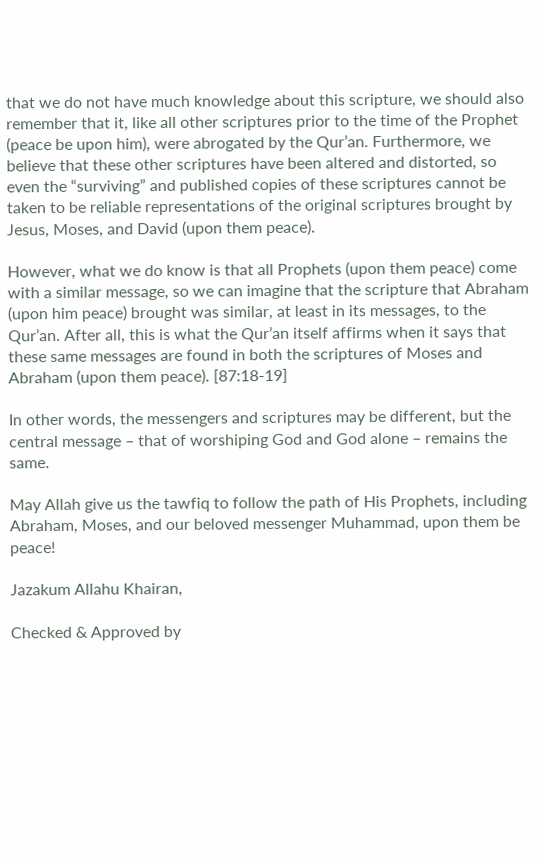that we do not have much knowledge about this scripture, we should also remember that it, like all other scriptures prior to the time of the Prophet (peace be upon him), were abrogated by the Qur’an. Furthermore, we believe that these other scriptures have been altered and distorted, so even the “surviving” and published copies of these scriptures cannot be taken to be reliable representations of the original scriptures brought by Jesus, Moses, and David (upon them peace).

However, what we do know is that all Prophets (upon them peace) come with a similar message, so we can imagine that the scripture that Abraham (upon him peace) brought was similar, at least in its messages, to the Qur’an. After all, this is what the Qur’an itself affirms when it says that these same messages are found in both the scriptures of Moses and Abraham (upon them peace). [87:18-19]

In other words, the messengers and scriptures may be different, but the central message – that of worshiping God and God alone – remains the same.

May Allah give us the tawfiq to follow the path of His Prophets, including Abraham, Moses, and our beloved messenger Muhammad, upon them be peace!

Jazakum Allahu Khairan,

Checked & Approved by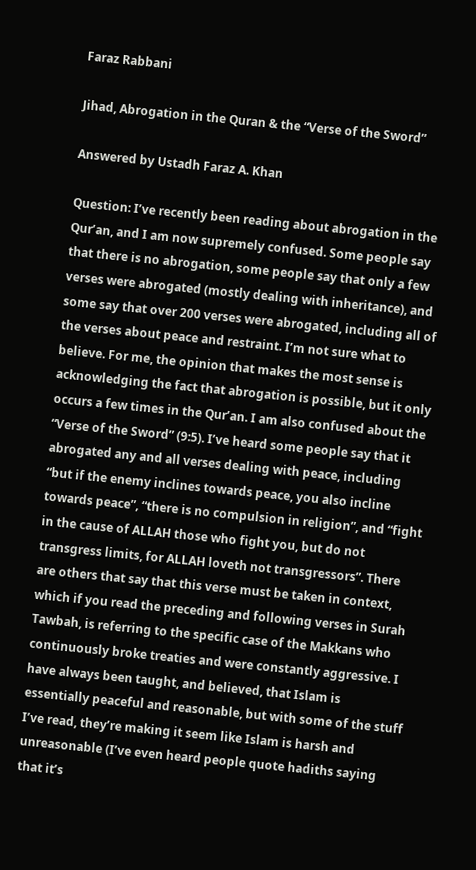Faraz Rabbani

Jihad, Abrogation in the Quran & the “Verse of the Sword”

Answered by Ustadh Faraz A. Khan

Question: I’ve recently been reading about abrogation in the Qur’an, and I am now supremely confused. Some people say that there is no abrogation, some people say that only a few verses were abrogated (mostly dealing with inheritance), and some say that over 200 verses were abrogated, including all of the verses about peace and restraint. I’m not sure what to believe. For me, the opinion that makes the most sense is acknowledging the fact that abrogation is possible, but it only occurs a few times in the Qur’an. I am also confused about the “Verse of the Sword” (9:5). I’ve heard some people say that it abrogated any and all verses dealing with peace, including “but if the enemy inclines towards peace, you also incline towards peace”, “there is no compulsion in religion”, and “fight in the cause of ALLAH those who fight you, but do not transgress limits, for ALLAH loveth not transgressors”. There are others that say that this verse must be taken in context, which if you read the preceding and following verses in Surah Tawbah, is referring to the specific case of the Makkans who continuously broke treaties and were constantly aggressive. I have always been taught, and believed, that Islam is essentially peaceful and reasonable, but with some of the stuff I’ve read, they’re making it seem like Islam is harsh and unreasonable (I’ve even heard people quote hadiths saying that it’s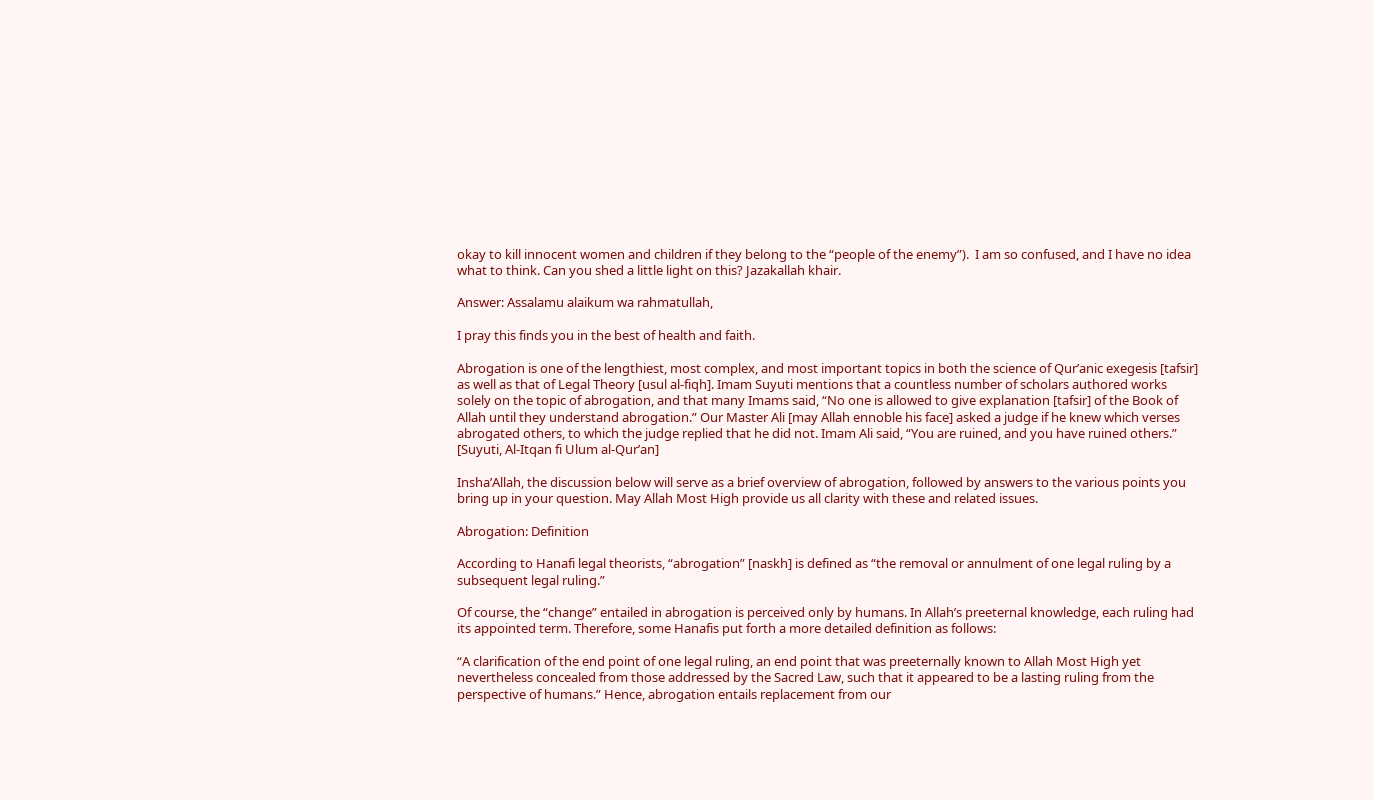okay to kill innocent women and children if they belong to the “people of the enemy”).  I am so confused, and I have no idea what to think. Can you shed a little light on this? Jazakallah khair.

Answer: Assalamu alaikum wa rahmatullah,

I pray this finds you in the best of health and faith.

Abrogation is one of the lengthiest, most complex, and most important topics in both the science of Qur’anic exegesis [tafsir] as well as that of Legal Theory [usul al-fiqh]. Imam Suyuti mentions that a countless number of scholars authored works solely on the topic of abrogation, and that many Imams said, “No one is allowed to give explanation [tafsir] of the Book of Allah until they understand abrogation.” Our Master Ali [may Allah ennoble his face] asked a judge if he knew which verses abrogated others, to which the judge replied that he did not. Imam Ali said, “You are ruined, and you have ruined others.” [Suyuti, Al-Itqan fi Ulum al-Qur’an]

Insha’Allah, the discussion below will serve as a brief overview of abrogation, followed by answers to the various points you bring up in your question. May Allah Most High provide us all clarity with these and related issues.

Abrogation: Definition

According to Hanafi legal theorists, “abrogation” [naskh] is defined as “the removal or annulment of one legal ruling by a subsequent legal ruling.”

Of course, the “change” entailed in abrogation is perceived only by humans. In Allah’s preeternal knowledge, each ruling had its appointed term. Therefore, some Hanafis put forth a more detailed definition as follows:

“A clarification of the end point of one legal ruling, an end point that was preeternally known to Allah Most High yet nevertheless concealed from those addressed by the Sacred Law, such that it appeared to be a lasting ruling from the perspective of humans.” Hence, abrogation entails replacement from our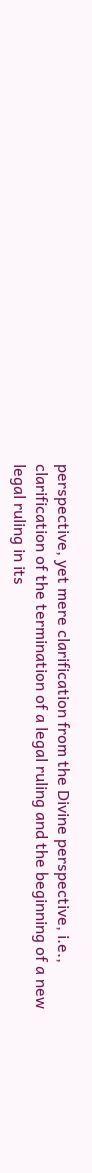perspective, yet mere clarification from the Divine perspective, i.e., clarification of the termination of a legal ruling and the beginning of a new legal ruling in its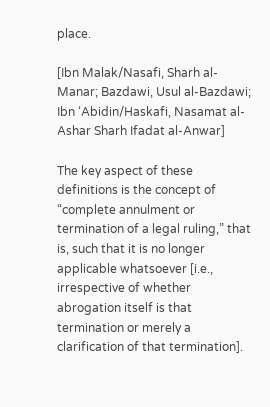place.

[Ibn Malak/Nasafi, Sharh al-Manar; Bazdawi, Usul al-Bazdawi; Ibn ‘Abidin/Haskafi, Nasamat al-Ashar Sharh Ifadat al-Anwar]

The key aspect of these definitions is the concept of “complete annulment or termination of a legal ruling,” that is, such that it is no longer applicable whatsoever [i.e., irrespective of whether abrogation itself is that termination or merely a clarification of that termination].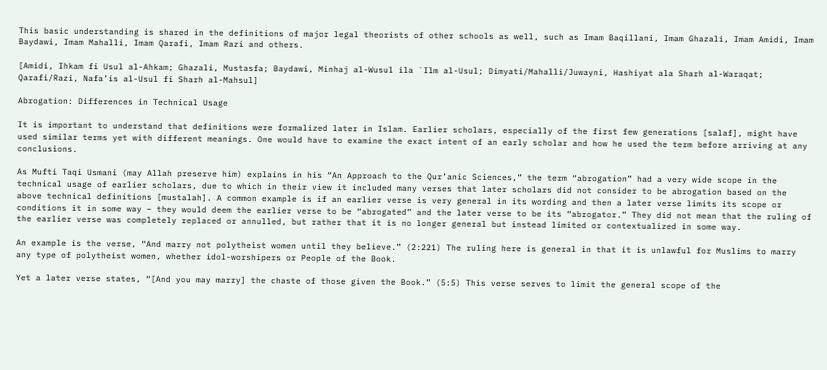This basic understanding is shared in the definitions of major legal theorists of other schools as well, such as Imam Baqillani, Imam Ghazali, Imam Amidi, Imam Baydawi, Imam Mahalli, Imam Qarafi, Imam Razi and others.

[Amidi, Ihkam fi Usul al-Ahkam; Ghazali, Mustasfa; Baydawi, Minhaj al-Wusul ila `Ilm al-Usul; Dimyati/Mahalli/Juwayni, Hashiyat ala Sharh al-Waraqat; Qarafi/Razi, Nafa’is al-Usul fi Sharh al-Mahsul]

Abrogation: Differences in Technical Usage

It is important to understand that definitions were formalized later in Islam. Earlier scholars, especially of the first few generations [salaf], might have used similar terms yet with different meanings. One would have to examine the exact intent of an early scholar and how he used the term before arriving at any conclusions.

As Mufti Taqi Usmani (may Allah preserve him) explains in his “An Approach to the Qur’anic Sciences,” the term “abrogation” had a very wide scope in the technical usage of earlier scholars, due to which in their view it included many verses that later scholars did not consider to be abrogation based on the above technical definitions [mustalah]. A common example is if an earlier verse is very general in its wording and then a later verse limits its scope or conditions it in some way – they would deem the earlier verse to be “abrogated” and the later verse to be its “abrogator.” They did not mean that the ruling of the earlier verse was completely replaced or annulled, but rather that it is no longer general but instead limited or contextualized in some way.

An example is the verse, “And marry not polytheist women until they believe.” (2:221) The ruling here is general in that it is unlawful for Muslims to marry any type of polytheist women, whether idol-worshipers or People of the Book.

Yet a later verse states, “[And you may marry] the chaste of those given the Book.” (5:5) This verse serves to limit the general scope of the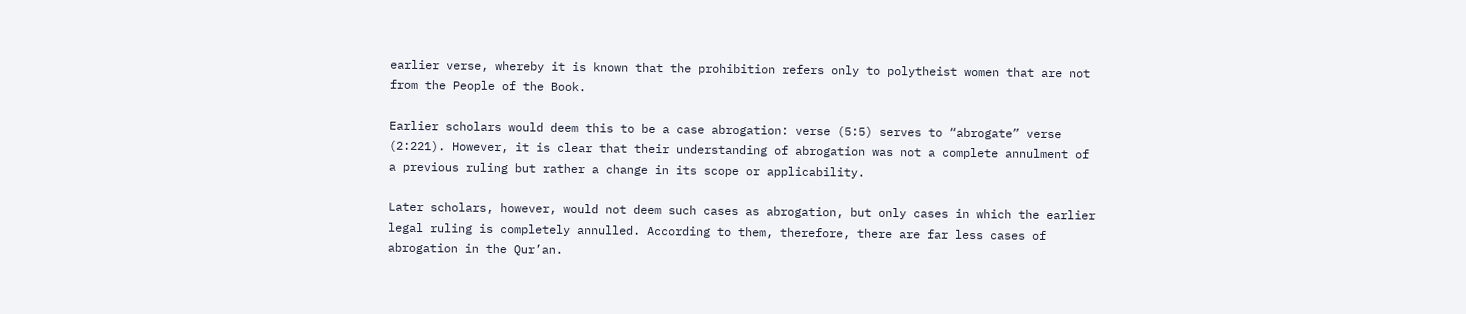earlier verse, whereby it is known that the prohibition refers only to polytheist women that are not from the People of the Book.

Earlier scholars would deem this to be a case abrogation: verse (5:5) serves to “abrogate” verse (2:221). However, it is clear that their understanding of abrogation was not a complete annulment of a previous ruling but rather a change in its scope or applicability.

Later scholars, however, would not deem such cases as abrogation, but only cases in which the earlier legal ruling is completely annulled. According to them, therefore, there are far less cases of abrogation in the Qur’an.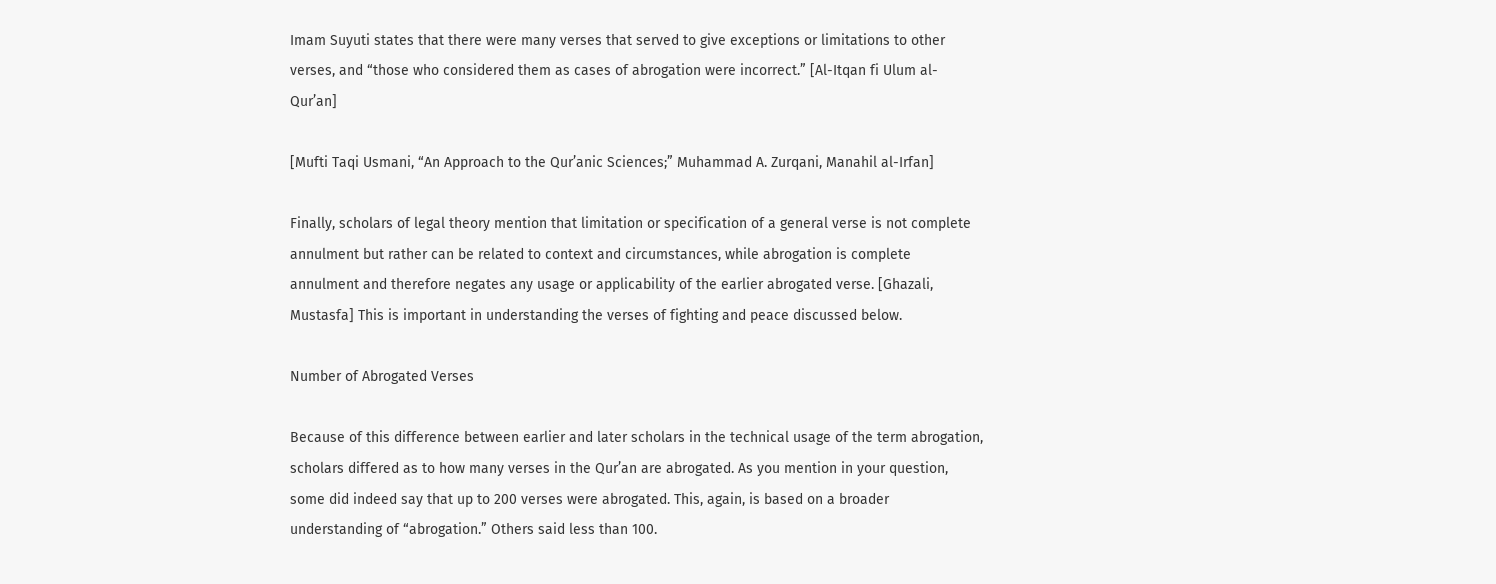Imam Suyuti states that there were many verses that served to give exceptions or limitations to other verses, and “those who considered them as cases of abrogation were incorrect.” [Al-Itqan fi Ulum al-Qur’an]

[Mufti Taqi Usmani, “An Approach to the Qur’anic Sciences;” Muhammad A. Zurqani, Manahil al-Irfan]

Finally, scholars of legal theory mention that limitation or specification of a general verse is not complete annulment but rather can be related to context and circumstances, while abrogation is complete annulment and therefore negates any usage or applicability of the earlier abrogated verse. [Ghazali, Mustasfa] This is important in understanding the verses of fighting and peace discussed below.

Number of Abrogated Verses

Because of this difference between earlier and later scholars in the technical usage of the term abrogation, scholars differed as to how many verses in the Qur’an are abrogated. As you mention in your question, some did indeed say that up to 200 verses were abrogated. This, again, is based on a broader understanding of “abrogation.” Others said less than 100.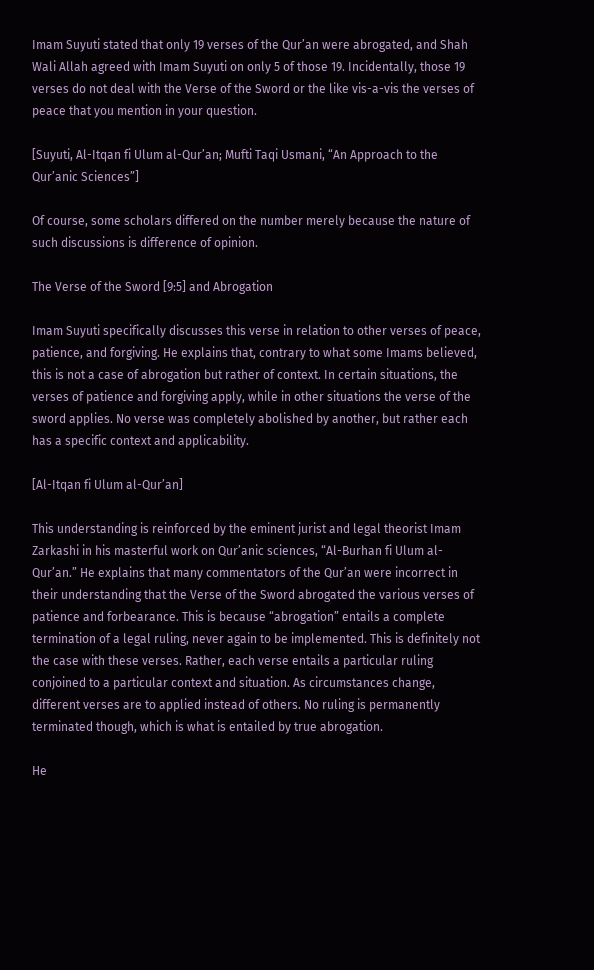Imam Suyuti stated that only 19 verses of the Qur’an were abrogated, and Shah Wali Allah agreed with Imam Suyuti on only 5 of those 19. Incidentally, those 19 verses do not deal with the Verse of the Sword or the like vis-a-vis the verses of peace that you mention in your question.

[Suyuti, Al-Itqan fi Ulum al-Qur’an; Mufti Taqi Usmani, “An Approach to the Qur’anic Sciences”]

Of course, some scholars differed on the number merely because the nature of such discussions is difference of opinion.

The Verse of the Sword [9:5] and Abrogation

Imam Suyuti specifically discusses this verse in relation to other verses of peace, patience, and forgiving. He explains that, contrary to what some Imams believed, this is not a case of abrogation but rather of context. In certain situations, the verses of patience and forgiving apply, while in other situations the verse of the sword applies. No verse was completely abolished by another, but rather each has a specific context and applicability.

[Al-Itqan fi Ulum al-Qur’an]

This understanding is reinforced by the eminent jurist and legal theorist Imam Zarkashi in his masterful work on Qur’anic sciences, “Al-Burhan fi Ulum al-Qur’an.” He explains that many commentators of the Qur’an were incorrect in their understanding that the Verse of the Sword abrogated the various verses of patience and forbearance. This is because “abrogation” entails a complete termination of a legal ruling, never again to be implemented. This is definitely not the case with these verses. Rather, each verse entails a particular ruling conjoined to a particular context and situation. As circumstances change, different verses are to applied instead of others. No ruling is permanently terminated though, which is what is entailed by true abrogation.

He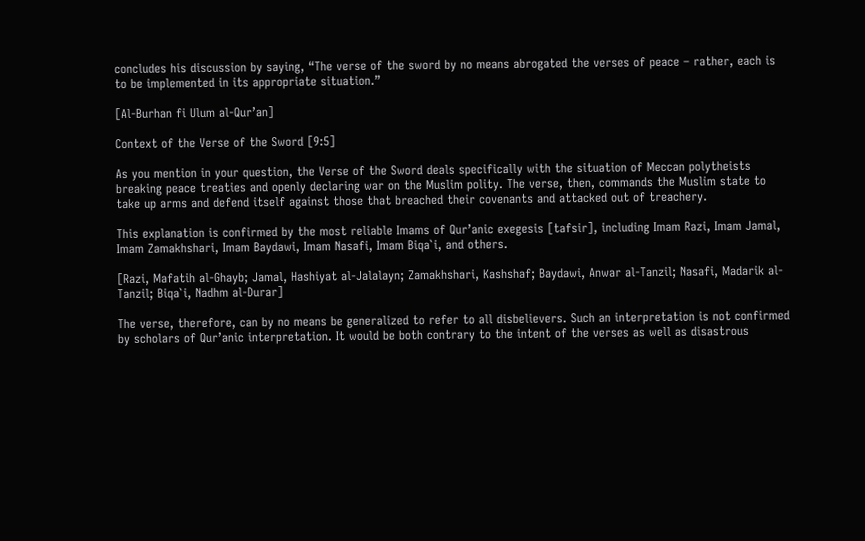concludes his discussion by saying, “The verse of the sword by no means abrogated the verses of peace – rather, each is to be implemented in its appropriate situation.”

[Al-Burhan fi Ulum al-Qur’an]

Context of the Verse of the Sword [9:5]

As you mention in your question, the Verse of the Sword deals specifically with the situation of Meccan polytheists breaking peace treaties and openly declaring war on the Muslim polity. The verse, then, commands the Muslim state to take up arms and defend itself against those that breached their covenants and attacked out of treachery.

This explanation is confirmed by the most reliable Imams of Qur’anic exegesis [tafsir], including Imam Razi, Imam Jamal, Imam Zamakhshari, Imam Baydawi, Imam Nasafi, Imam Biqa`i, and others.

[Razi, Mafatih al-Ghayb; Jamal, Hashiyat al-Jalalayn; Zamakhshari, Kashshaf; Baydawi, Anwar al-Tanzil; Nasafi, Madarik al-Tanzil; Biqa`i, Nadhm al-Durar]

The verse, therefore, can by no means be generalized to refer to all disbelievers. Such an interpretation is not confirmed by scholars of Qur’anic interpretation. It would be both contrary to the intent of the verses as well as disastrous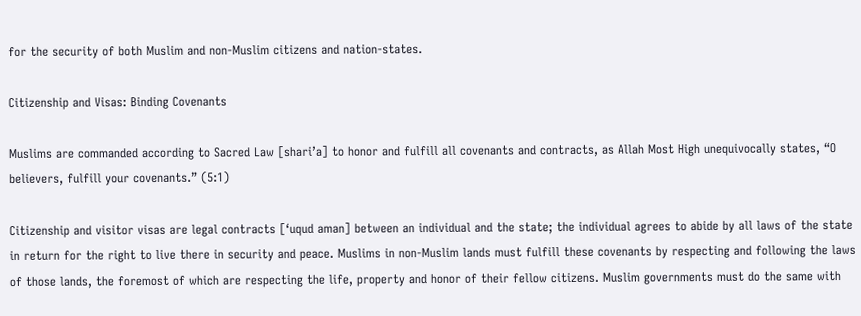for the security of both Muslim and non-Muslim citizens and nation-states.

Citizenship and Visas: Binding Covenants

Muslims are commanded according to Sacred Law [shari’a] to honor and fulfill all covenants and contracts, as Allah Most High unequivocally states, “O believers, fulfill your covenants.” (5:1)

Citizenship and visitor visas are legal contracts [‘uqud aman] between an individual and the state; the individual agrees to abide by all laws of the state in return for the right to live there in security and peace. Muslims in non-Muslim lands must fulfill these covenants by respecting and following the laws of those lands, the foremost of which are respecting the life, property and honor of their fellow citizens. Muslim governments must do the same with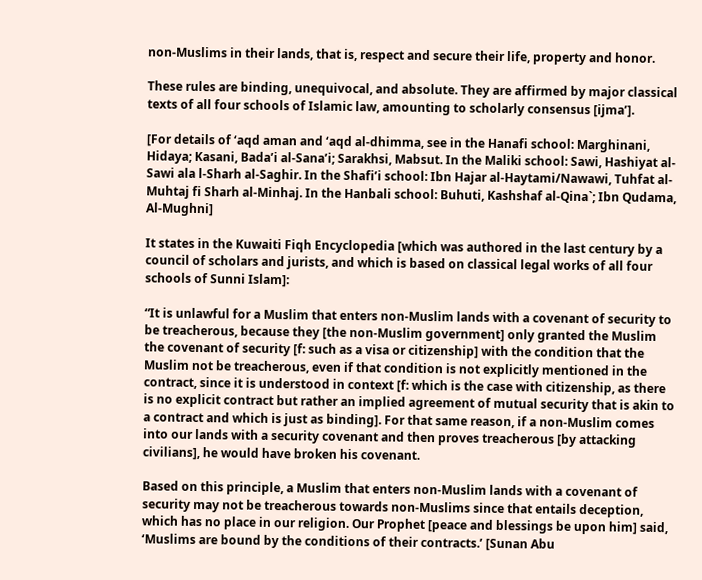non-Muslims in their lands, that is, respect and secure their life, property and honor.

These rules are binding, unequivocal, and absolute. They are affirmed by major classical texts of all four schools of Islamic law, amounting to scholarly consensus [ijma’].

[For details of ‘aqd aman and ‘aqd al-dhimma, see in the Hanafi school: Marghinani, Hidaya; Kasani, Bada’i al-Sana’i; Sarakhsi, Mabsut. In the Maliki school: Sawi, Hashiyat al-Sawi ala l-Sharh al-Saghir. In the Shafi’i school: Ibn Hajar al-Haytami/Nawawi, Tuhfat al-Muhtaj fi Sharh al-Minhaj. In the Hanbali school: Buhuti, Kashshaf al-Qina`; Ibn Qudama, Al-Mughni]

It states in the Kuwaiti Fiqh Encyclopedia [which was authored in the last century by a council of scholars and jurists, and which is based on classical legal works of all four schools of Sunni Islam]:

“It is unlawful for a Muslim that enters non-Muslim lands with a covenant of security to be treacherous, because they [the non-Muslim government] only granted the Muslim the covenant of security [f: such as a visa or citizenship] with the condition that the Muslim not be treacherous, even if that condition is not explicitly mentioned in the contract, since it is understood in context [f: which is the case with citizenship, as there is no explicit contract but rather an implied agreement of mutual security that is akin to a contract and which is just as binding]. For that same reason, if a non-Muslim comes into our lands with a security covenant and then proves treacherous [by attacking civilians], he would have broken his covenant.

Based on this principle, a Muslim that enters non-Muslim lands with a covenant of security may not be treacherous towards non-Muslims since that entails deception, which has no place in our religion. Our Prophet [peace and blessings be upon him] said, ‘Muslims are bound by the conditions of their contracts.’ [Sunan Abu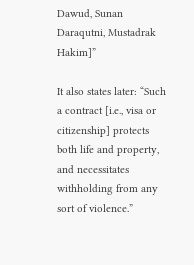Dawud, Sunan Daraqutni, Mustadrak Hakim]”

It also states later: “Such a contract [i.e., visa or citizenship] protects both life and property, and necessitates withholding from any sort of violence.”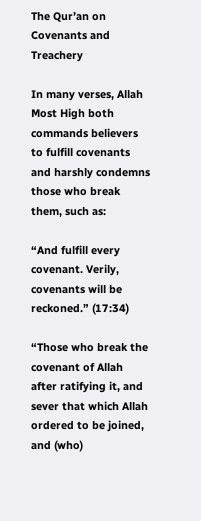The Qur’an on Covenants and Treachery

In many verses, Allah Most High both commands believers to fulfill covenants and harshly condemns those who break them, such as:

“And fulfill every covenant. Verily, covenants will be reckoned.” (17:34)

“Those who break the covenant of Allah after ratifying it, and sever that which Allah ordered to be joined, and (who)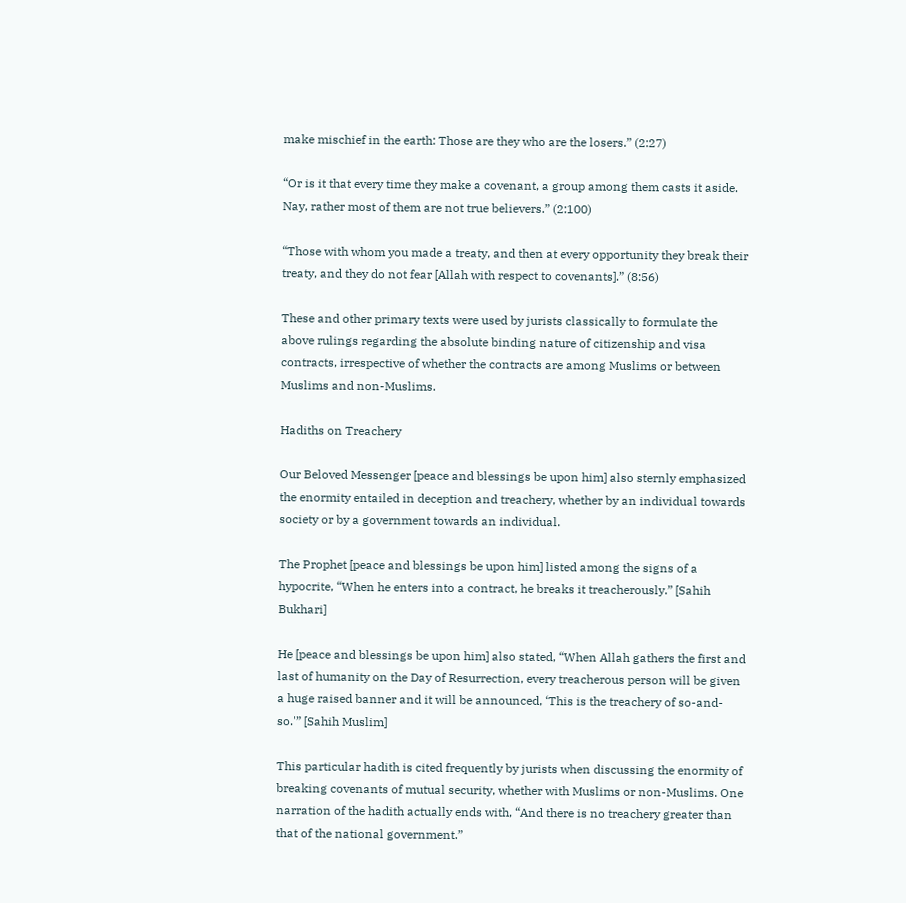make mischief in the earth: Those are they who are the losers.” (2:27)

“Or is it that every time they make a covenant, a group among them casts it aside. Nay, rather most of them are not true believers.” (2:100)

“Those with whom you made a treaty, and then at every opportunity they break their treaty, and they do not fear [Allah with respect to covenants].” (8:56)

These and other primary texts were used by jurists classically to formulate the above rulings regarding the absolute binding nature of citizenship and visa contracts, irrespective of whether the contracts are among Muslims or between Muslims and non-Muslims.

Hadiths on Treachery

Our Beloved Messenger [peace and blessings be upon him] also sternly emphasized the enormity entailed in deception and treachery, whether by an individual towards society or by a government towards an individual.

The Prophet [peace and blessings be upon him] listed among the signs of a hypocrite, “When he enters into a contract, he breaks it treacherously.” [Sahih Bukhari]

He [peace and blessings be upon him] also stated, “When Allah gathers the first and last of humanity on the Day of Resurrection, every treacherous person will be given a huge raised banner and it will be announced, ‘This is the treachery of so-and-so.'” [Sahih Muslim]

This particular hadith is cited frequently by jurists when discussing the enormity of breaking covenants of mutual security, whether with Muslims or non-Muslims. One narration of the hadith actually ends with, “And there is no treachery greater than that of the national government.”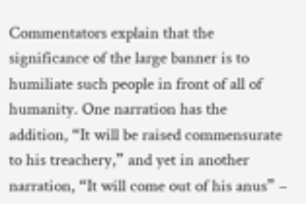Commentators explain that the significance of the large banner is to humiliate such people in front of all of humanity. One narration has the addition, “It will be raised commensurate to his treachery,” and yet in another narration, “It will come out of his anus” –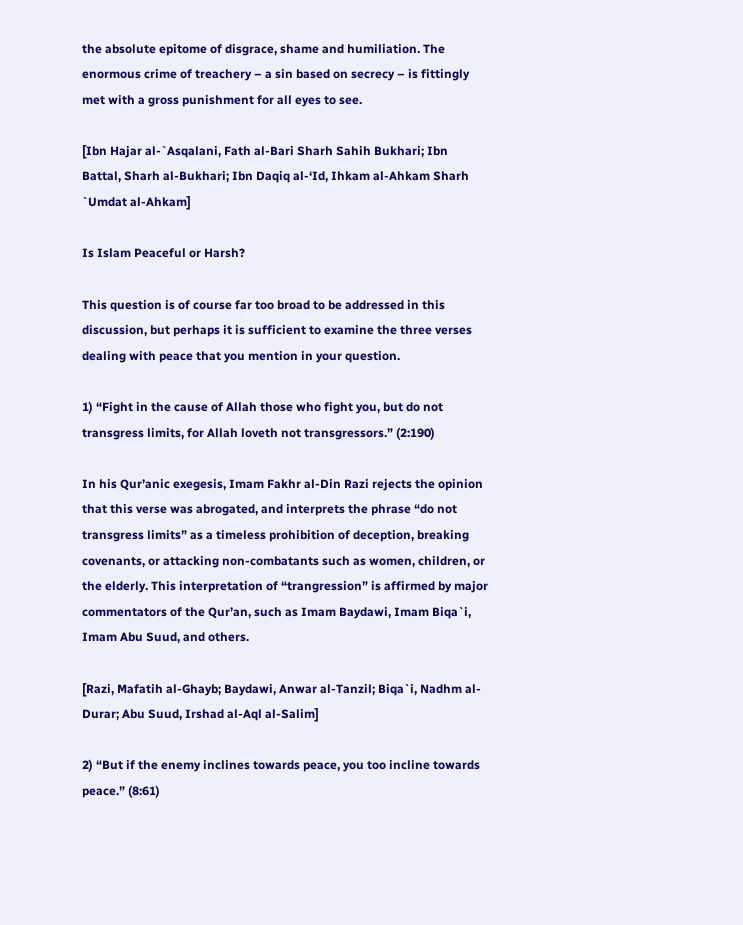the absolute epitome of disgrace, shame and humiliation. The enormous crime of treachery – a sin based on secrecy – is fittingly met with a gross punishment for all eyes to see.

[Ibn Hajar al-`Asqalani, Fath al-Bari Sharh Sahih Bukhari; Ibn Battal, Sharh al-Bukhari; Ibn Daqiq al-‘Id, Ihkam al-Ahkam Sharh `Umdat al-Ahkam]

Is Islam Peaceful or Harsh?

This question is of course far too broad to be addressed in this discussion, but perhaps it is sufficient to examine the three verses dealing with peace that you mention in your question.

1) “Fight in the cause of Allah those who fight you, but do not transgress limits, for Allah loveth not transgressors.” (2:190)

In his Qur’anic exegesis, Imam Fakhr al-Din Razi rejects the opinion that this verse was abrogated, and interprets the phrase “do not transgress limits” as a timeless prohibition of deception, breaking covenants, or attacking non-combatants such as women, children, or the elderly. This interpretation of “trangression” is affirmed by major commentators of the Qur’an, such as Imam Baydawi, Imam Biqa`i, Imam Abu Suud, and others.

[Razi, Mafatih al-Ghayb; Baydawi, Anwar al-Tanzil; Biqa`i, Nadhm al-Durar; Abu Suud, Irshad al-Aql al-Salim]

2) “But if the enemy inclines towards peace, you too incline towards peace.” (8:61)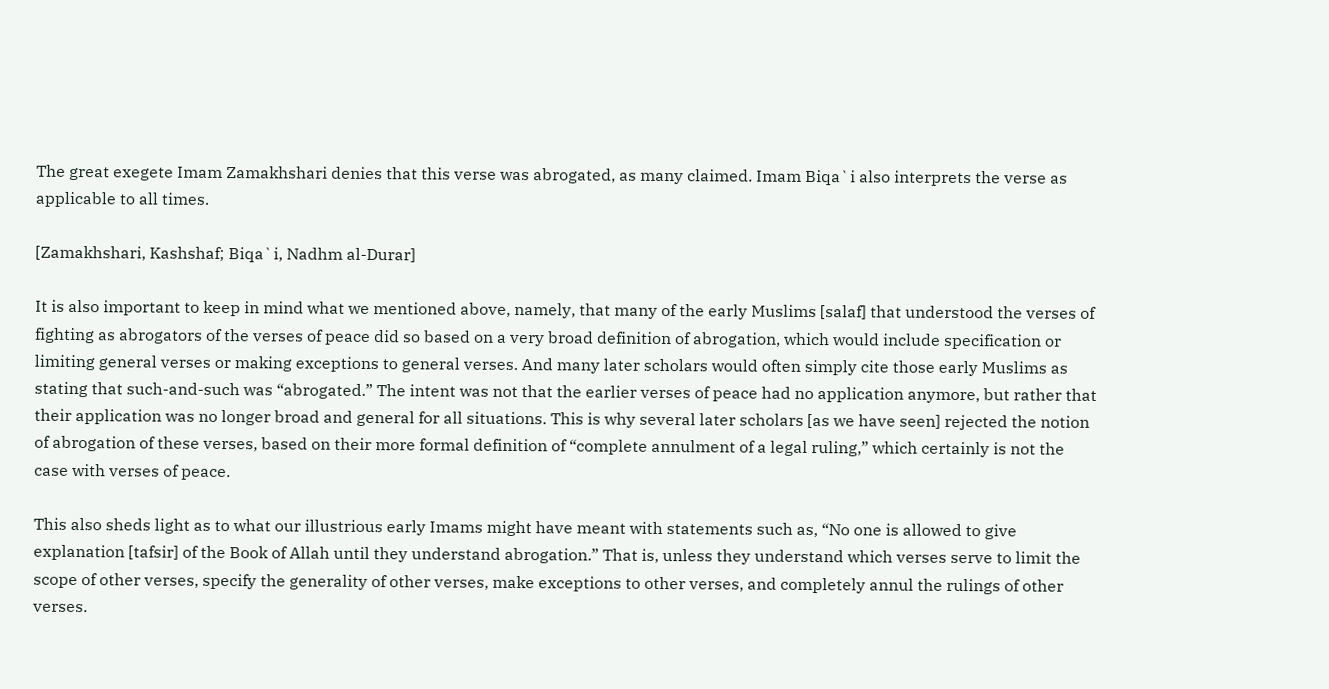The great exegete Imam Zamakhshari denies that this verse was abrogated, as many claimed. Imam Biqa`i also interprets the verse as applicable to all times.

[Zamakhshari, Kashshaf; Biqa`i, Nadhm al-Durar]

It is also important to keep in mind what we mentioned above, namely, that many of the early Muslims [salaf] that understood the verses of fighting as abrogators of the verses of peace did so based on a very broad definition of abrogation, which would include specification or limiting general verses or making exceptions to general verses. And many later scholars would often simply cite those early Muslims as stating that such-and-such was “abrogated.” The intent was not that the earlier verses of peace had no application anymore, but rather that their application was no longer broad and general for all situations. This is why several later scholars [as we have seen] rejected the notion of abrogation of these verses, based on their more formal definition of “complete annulment of a legal ruling,” which certainly is not the case with verses of peace.

This also sheds light as to what our illustrious early Imams might have meant with statements such as, “No one is allowed to give explanation [tafsir] of the Book of Allah until they understand abrogation.” That is, unless they understand which verses serve to limit the scope of other verses, specify the generality of other verses, make exceptions to other verses, and completely annul the rulings of other verses.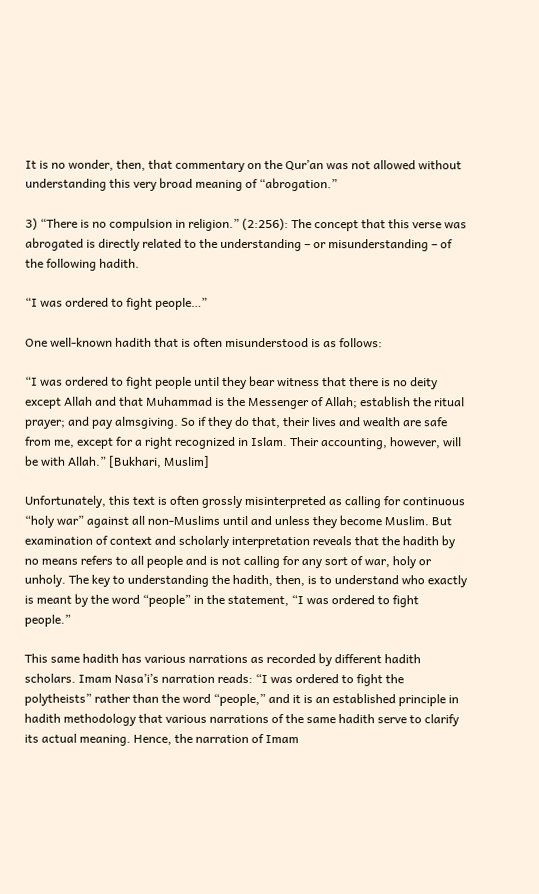It is no wonder, then, that commentary on the Qur’an was not allowed without understanding this very broad meaning of “abrogation.”

3) “There is no compulsion in religion.” (2:256): The concept that this verse was abrogated is directly related to the understanding – or misunderstanding – of the following hadith.

“I was ordered to fight people…”

One well-known hadith that is often misunderstood is as follows:

“I was ordered to fight people until they bear witness that there is no deity except Allah and that Muhammad is the Messenger of Allah; establish the ritual prayer; and pay almsgiving. So if they do that, their lives and wealth are safe from me, except for a right recognized in Islam. Their accounting, however, will be with Allah.” [Bukhari, Muslim]

Unfortunately, this text is often grossly misinterpreted as calling for continuous “holy war” against all non-Muslims until and unless they become Muslim. But examination of context and scholarly interpretation reveals that the hadith by no means refers to all people and is not calling for any sort of war, holy or unholy. The key to understanding the hadith, then, is to understand who exactly is meant by the word “people” in the statement, “I was ordered to fight people.”

This same hadith has various narrations as recorded by different hadith scholars. Imam Nasa’i’s narration reads: “I was ordered to fight the polytheists” rather than the word “people,” and it is an established principle in hadith methodology that various narrations of the same hadith serve to clarify its actual meaning. Hence, the narration of Imam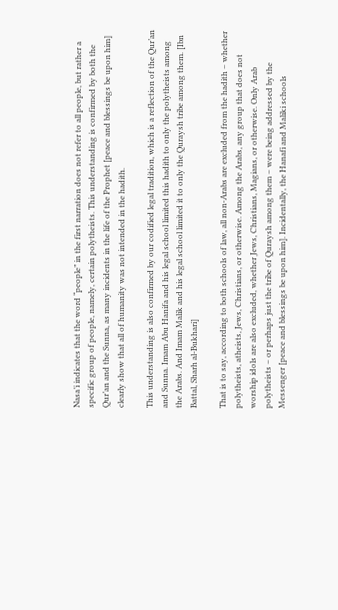Nasa’i indicates that the word “people” in the first narration does not refer to all people, but rather a specific group of people, namely, certain polytheists. This understanding is confirmed by both the Qur’an and the Sunna, as many incidents in the life of the Prophet [peace and blessings be upon him] clearly show that all of humanity was not intended in the hadith.

This understanding is also confirmed by our codified legal tradition, which is a reflection of the Qur’an and Sunna. Imam Abu Hanifa and his legal school limited this hadith to only the polytheists among the Arabs. And Imam Malik and his legal school limited it to only the Quraysh tribe among them. [Ibn Battal, Sharh al-Bukhari]

That is to say, according to both schools of law, all non-Arabs are excluded from the hadith – whether polytheists, atheists, Jews, Christians, or otherwise. Among the Arabs, any group that does not worship idols are also excluded, whether Jews, Christians, Magians, or otherwise. Only Arab polytheists – or perhaps just the tribe of Quraysh among them – were being addressed by the Messenger [peace and blessings be upon him]. Incidentally, the Hanafi and Maliki schools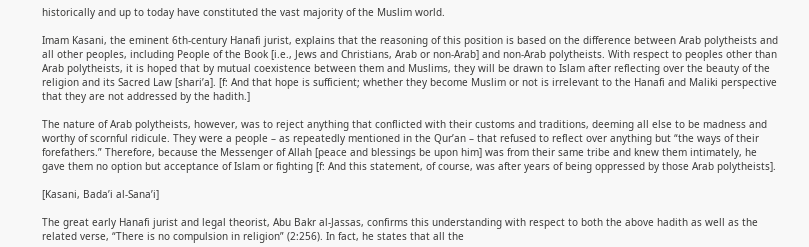historically and up to today have constituted the vast majority of the Muslim world.

Imam Kasani, the eminent 6th-century Hanafi jurist, explains that the reasoning of this position is based on the difference between Arab polytheists and all other peoples, including People of the Book [i.e., Jews and Christians, Arab or non-Arab] and non-Arab polytheists. With respect to peoples other than Arab polytheists, it is hoped that by mutual coexistence between them and Muslims, they will be drawn to Islam after reflecting over the beauty of the religion and its Sacred Law [shari’a]. [f: And that hope is sufficient; whether they become Muslim or not is irrelevant to the Hanafi and Maliki perspective that they are not addressed by the hadith.]

The nature of Arab polytheists, however, was to reject anything that conflicted with their customs and traditions, deeming all else to be madness and worthy of scornful ridicule. They were a people – as repeatedly mentioned in the Qur’an – that refused to reflect over anything but “the ways of their forefathers.” Therefore, because the Messenger of Allah [peace and blessings be upon him] was from their same tribe and knew them intimately, he gave them no option but acceptance of Islam or fighting [f: And this statement, of course, was after years of being oppressed by those Arab polytheists].

[Kasani, Bada’i al-Sana’i]

The great early Hanafi jurist and legal theorist, Abu Bakr al-Jassas, confirms this understanding with respect to both the above hadith as well as the related verse, “There is no compulsion in religion” (2:256). In fact, he states that all the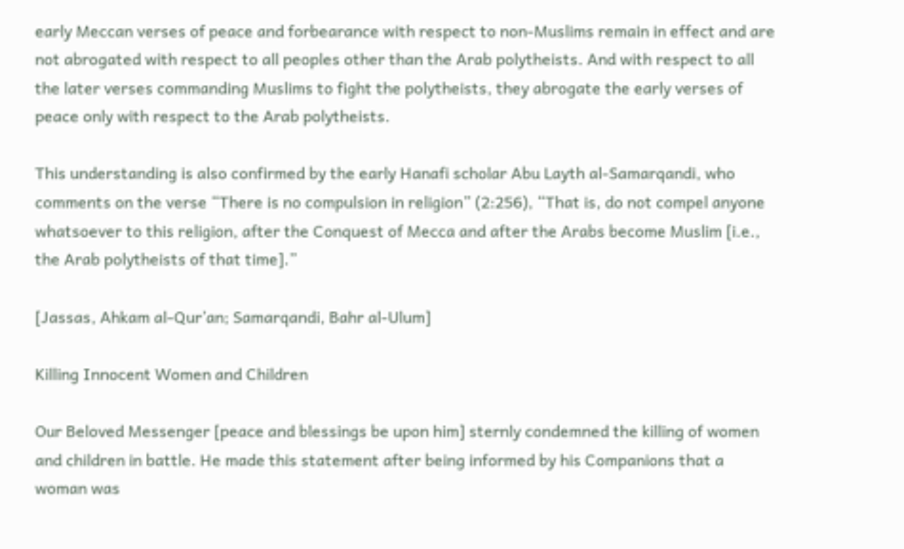early Meccan verses of peace and forbearance with respect to non-Muslims remain in effect and are not abrogated with respect to all peoples other than the Arab polytheists. And with respect to all the later verses commanding Muslims to fight the polytheists, they abrogate the early verses of peace only with respect to the Arab polytheists.

This understanding is also confirmed by the early Hanafi scholar Abu Layth al-Samarqandi, who comments on the verse “There is no compulsion in religion” (2:256), “That is, do not compel anyone whatsoever to this religion, after the Conquest of Mecca and after the Arabs become Muslim [i.e., the Arab polytheists of that time].”

[Jassas, Ahkam al-Qur’an; Samarqandi, Bahr al-Ulum]

Killing Innocent Women and Children

Our Beloved Messenger [peace and blessings be upon him] sternly condemned the killing of women and children in battle. He made this statement after being informed by his Companions that a woman was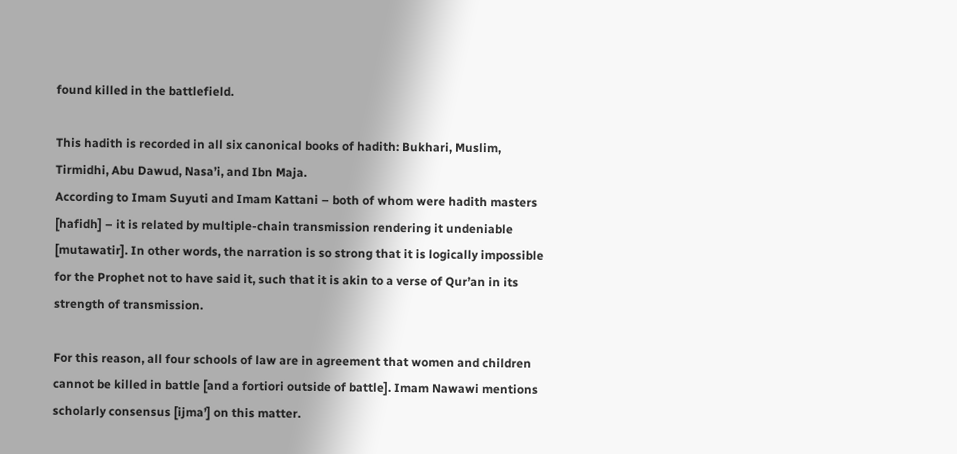found killed in the battlefield.

This hadith is recorded in all six canonical books of hadith: Bukhari, Muslim, Tirmidhi, Abu Dawud, Nasa’i, and Ibn Maja.
According to Imam Suyuti and Imam Kattani – both of whom were hadith masters [hafidh] – it is related by multiple-chain transmission rendering it undeniable [mutawatir]. In other words, the narration is so strong that it is logically impossible for the Prophet not to have said it, such that it is akin to a verse of Qur’an in its strength of transmission.

For this reason, all four schools of law are in agreement that women and children cannot be killed in battle [and a fortiori outside of battle]. Imam Nawawi mentions scholarly consensus [ijma’] on this matter.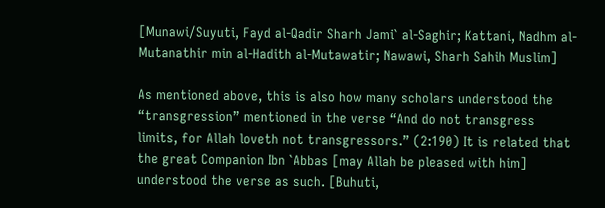[Munawi/Suyuti, Fayd al-Qadir Sharh Jami` al-Saghir; Kattani, Nadhm al-Mutanathir min al-Hadith al-Mutawatir; Nawawi, Sharh Sahih Muslim]

As mentioned above, this is also how many scholars understood the “transgression” mentioned in the verse “And do not transgress limits, for Allah loveth not transgressors.” (2:190) It is related that the great Companion Ibn `Abbas [may Allah be pleased with him] understood the verse as such. [Buhuti,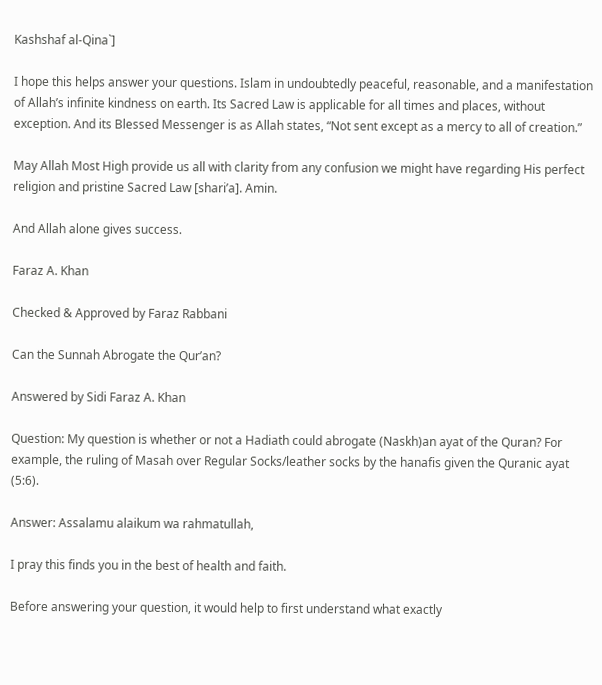Kashshaf al-Qina`]

I hope this helps answer your questions. Islam in undoubtedly peaceful, reasonable, and a manifestation of Allah’s infinite kindness on earth. Its Sacred Law is applicable for all times and places, without exception. And its Blessed Messenger is as Allah states, “Not sent except as a mercy to all of creation.”

May Allah Most High provide us all with clarity from any confusion we might have regarding His perfect religion and pristine Sacred Law [shari’a]. Amin.

And Allah alone gives success.

Faraz A. Khan

Checked & Approved by Faraz Rabbani

Can the Sunnah Abrogate the Qur’an?

Answered by Sidi Faraz A. Khan

Question: My question is whether or not a Hadiath could abrogate (Naskh)an ayat of the Quran? For example, the ruling of Masah over Regular Socks/leather socks by the hanafis given the Quranic ayat (5:6).

Answer: Assalamu alaikum wa rahmatullah,

I pray this finds you in the best of health and faith.

Before answering your question, it would help to first understand what exactly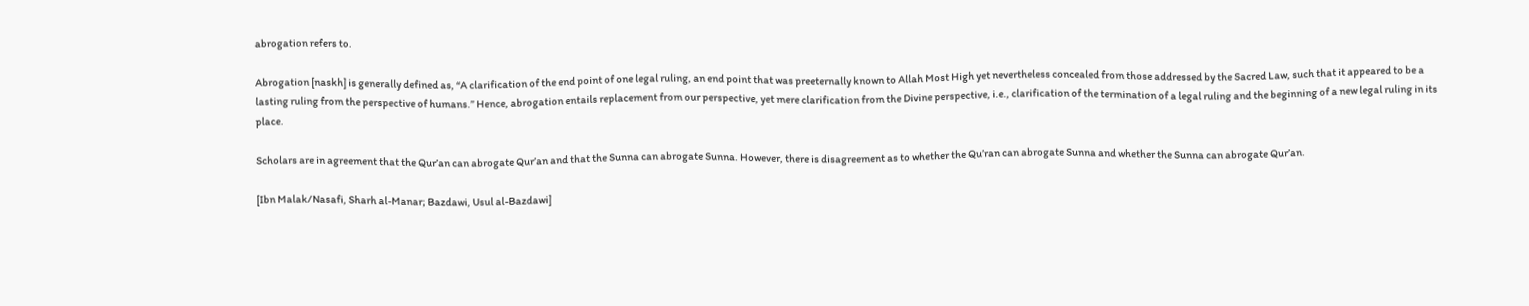abrogation refers to.

Abrogation [naskh] is generally defined as, “A clarification of the end point of one legal ruling, an end point that was preeternally known to Allah Most High yet nevertheless concealed from those addressed by the Sacred Law, such that it appeared to be a lasting ruling from the perspective of humans.” Hence, abrogation entails replacement from our perspective, yet mere clarification from the Divine perspective, i.e., clarification of the termination of a legal ruling and the beginning of a new legal ruling in its place.

Scholars are in agreement that the Qur’an can abrogate Qur’an and that the Sunna can abrogate Sunna. However, there is disagreement as to whether the Qu’ran can abrogate Sunna and whether the Sunna can abrogate Qur’an.

[Ibn Malak/Nasafi, Sharh al-Manar; Bazdawi, Usul al-Bazdawi]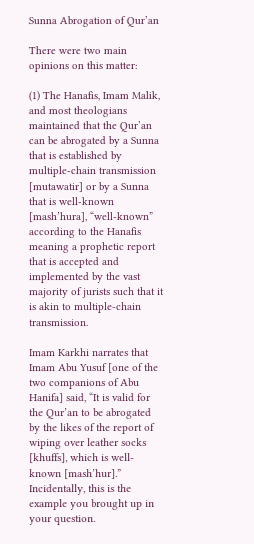Sunna Abrogation of Qur’an

There were two main opinions on this matter:

(1) The Hanafis, Imam Malik, and most theologians maintained that the Qur’an can be abrogated by a Sunna that is established by multiple-chain transmission [mutawatir] or by a Sunna that is well-known [mash’hura], “well-known” according to the Hanafis meaning a prophetic report that is accepted and implemented by the vast majority of jurists such that it is akin to multiple-chain transmission.

Imam Karkhi narrates that Imam Abu Yusuf [one of the two companions of Abu Hanifa] said, “It is valid for the Qur’an to be abrogated by the likes of the report of wiping over leather socks [khuffs], which is well-known [mash’hur].” Incidentally, this is the example you brought up in your question.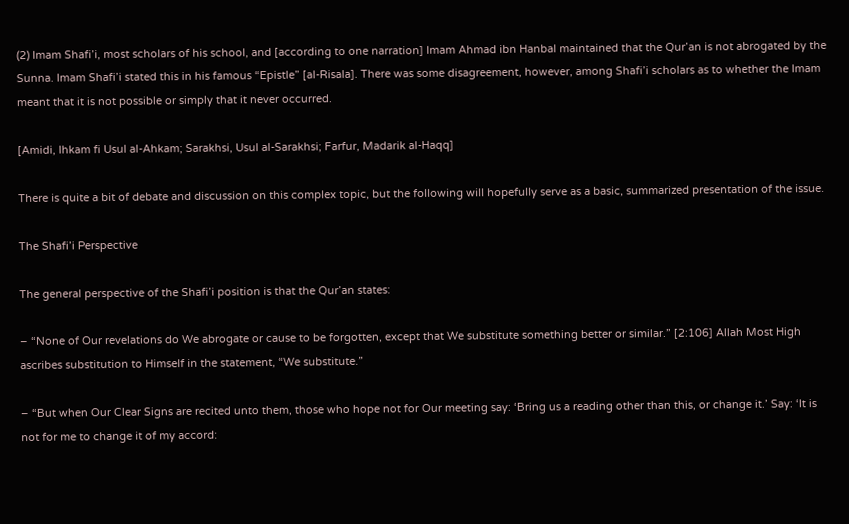(2) Imam Shafi’i, most scholars of his school, and [according to one narration] Imam Ahmad ibn Hanbal maintained that the Qur’an is not abrogated by the Sunna. Imam Shafi’i stated this in his famous “Epistle” [al-Risala]. There was some disagreement, however, among Shafi’i scholars as to whether the Imam meant that it is not possible or simply that it never occurred.

[Amidi, Ihkam fi Usul al-Ahkam; Sarakhsi, Usul al-Sarakhsi; Farfur, Madarik al-Haqq]

There is quite a bit of debate and discussion on this complex topic, but the following will hopefully serve as a basic, summarized presentation of the issue.

The Shafi’i Perspective

The general perspective of the Shafi’i position is that the Qur’an states:

– “None of Our revelations do We abrogate or cause to be forgotten, except that We substitute something better or similar.” [2:106] Allah Most High ascribes substitution to Himself in the statement, “We substitute.”

– “But when Our Clear Signs are recited unto them, those who hope not for Our meeting say: ‘Bring us a reading other than this, or change it.’ Say: ‘It is not for me to change it of my accord: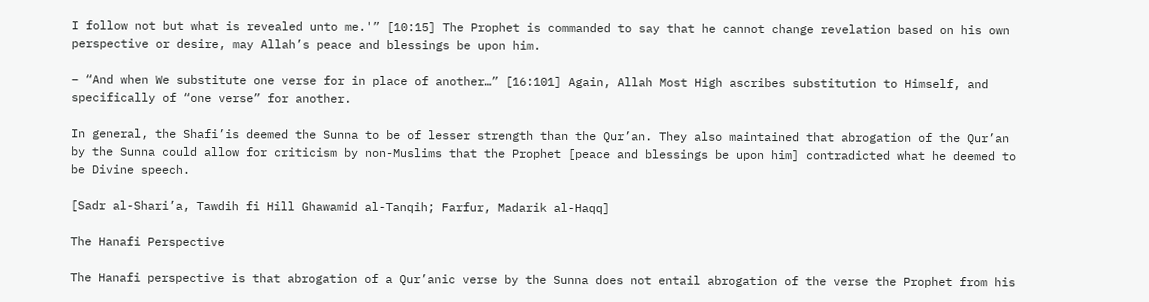I follow not but what is revealed unto me.'” [10:15] The Prophet is commanded to say that he cannot change revelation based on his own perspective or desire, may Allah’s peace and blessings be upon him.

– “And when We substitute one verse for in place of another…” [16:101] Again, Allah Most High ascribes substitution to Himself, and specifically of “one verse” for another.

In general, the Shafi’is deemed the Sunna to be of lesser strength than the Qur’an. They also maintained that abrogation of the Qur’an by the Sunna could allow for criticism by non-Muslims that the Prophet [peace and blessings be upon him] contradicted what he deemed to be Divine speech.

[Sadr al-Shari’a, Tawdih fi Hill Ghawamid al-Tanqih; Farfur, Madarik al-Haqq]

The Hanafi Perspective

The Hanafi perspective is that abrogation of a Qur’anic verse by the Sunna does not entail abrogation of the verse the Prophet from his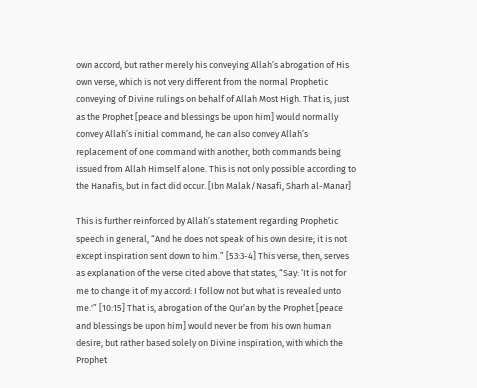own accord, but rather merely his conveying Allah’s abrogation of His own verse, which is not very different from the normal Prophetic conveying of Divine rulings on behalf of Allah Most High. That is, just as the Prophet [peace and blessings be upon him] would normally convey Allah’s initial command, he can also convey Allah’s replacement of one command with another, both commands being issued from Allah Himself alone. This is not only possible according to the Hanafis, but in fact did occur. [Ibn Malak/Nasafi, Sharh al-Manar]

This is further reinforced by Allah’s statement regarding Prophetic speech in general, “And he does not speak of his own desire; it is not except inspiration sent down to him.” [53:3-4] This verse, then, serves as explanation of the verse cited above that states, “Say: ‘It is not for me to change it of my accord: I follow not but what is revealed unto me.'” [10:15] That is, abrogation of the Qur’an by the Prophet [peace and blessings be upon him] would never be from his own human desire, but rather based solely on Divine inspiration, with which the Prophet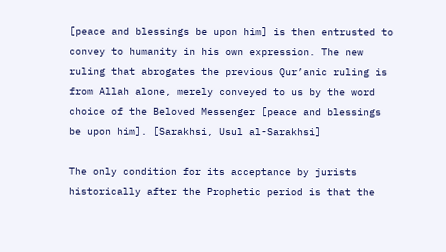[peace and blessings be upon him] is then entrusted to convey to humanity in his own expression. The new ruling that abrogates the previous Qur’anic ruling is from Allah alone, merely conveyed to us by the word choice of the Beloved Messenger [peace and blessings be upon him]. [Sarakhsi, Usul al-Sarakhsi]

The only condition for its acceptance by jurists historically after the Prophetic period is that the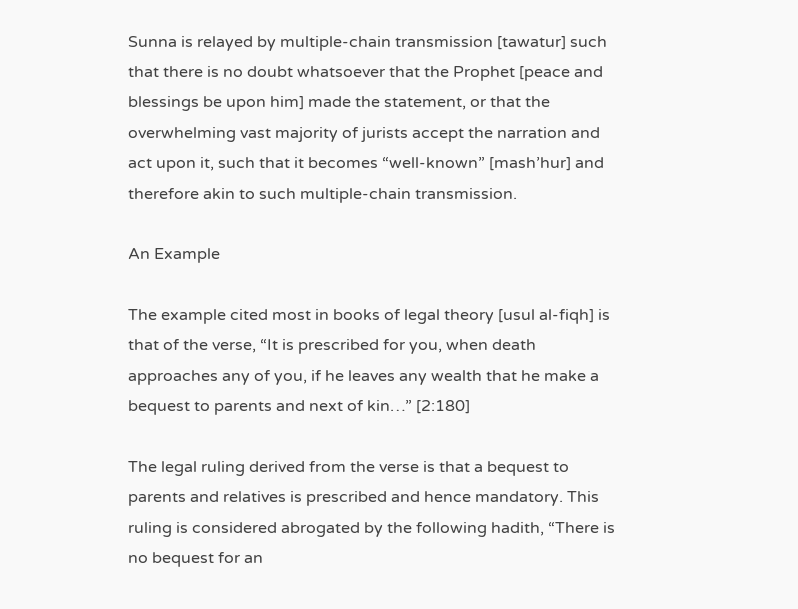Sunna is relayed by multiple-chain transmission [tawatur] such that there is no doubt whatsoever that the Prophet [peace and blessings be upon him] made the statement, or that the overwhelming vast majority of jurists accept the narration and act upon it, such that it becomes “well-known” [mash’hur] and therefore akin to such multiple-chain transmission.

An Example

The example cited most in books of legal theory [usul al-fiqh] is that of the verse, “It is prescribed for you, when death approaches any of you, if he leaves any wealth that he make a bequest to parents and next of kin…” [2:180]

The legal ruling derived from the verse is that a bequest to parents and relatives is prescribed and hence mandatory. This ruling is considered abrogated by the following hadith, “There is no bequest for an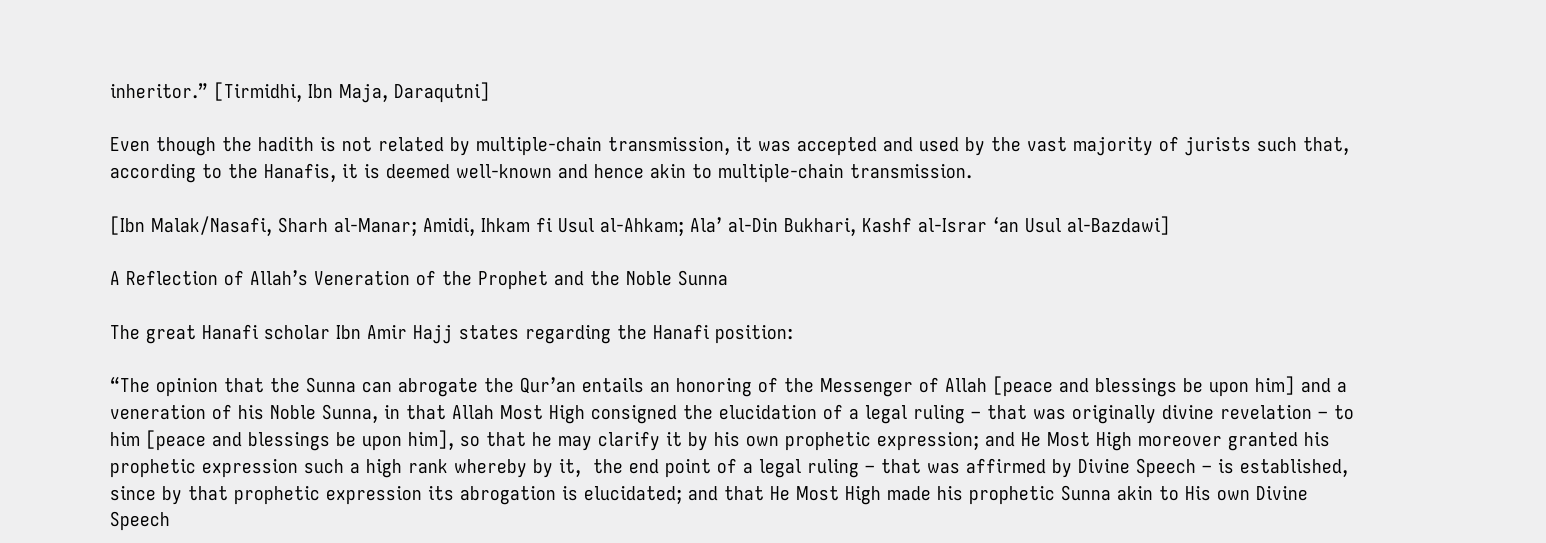inheritor.” [Tirmidhi, Ibn Maja, Daraqutni]

Even though the hadith is not related by multiple-chain transmission, it was accepted and used by the vast majority of jurists such that, according to the Hanafis, it is deemed well-known and hence akin to multiple-chain transmission.

[Ibn Malak/Nasafi, Sharh al-Manar; Amidi, Ihkam fi Usul al-Ahkam; Ala’ al-Din Bukhari, Kashf al-Israr ‘an Usul al-Bazdawi]

A Reflection of Allah’s Veneration of the Prophet and the Noble Sunna

The great Hanafi scholar Ibn Amir Hajj states regarding the Hanafi position:

“The opinion that the Sunna can abrogate the Qur’an entails an honoring of the Messenger of Allah [peace and blessings be upon him] and a veneration of his Noble Sunna, in that Allah Most High consigned the elucidation of a legal ruling – that was originally divine revelation – to him [peace and blessings be upon him], so that he may clarify it by his own prophetic expression; and He Most High moreover granted his prophetic expression such a high rank whereby by it,  the end point of a legal ruling – that was affirmed by Divine Speech – is established, since by that prophetic expression its abrogation is elucidated; and that He Most High made his prophetic Sunna akin to His own Divine Speech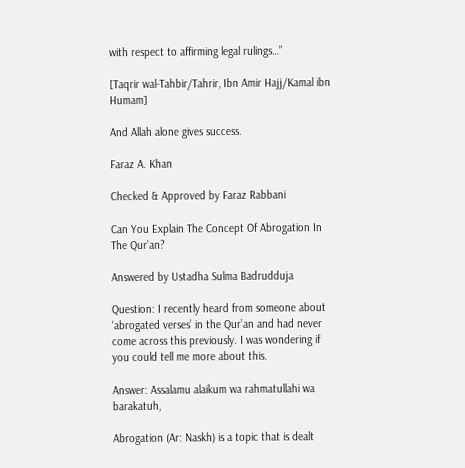with respect to affirming legal rulings…”

[Taqrir wal-Tahbir/Tahrir, Ibn Amir Hajj/Kamal ibn Humam]

And Allah alone gives success.

Faraz A. Khan

Checked & Approved by Faraz Rabbani

Can You Explain The Concept Of Abrogation In The Qur’an?

Answered by Ustadha Sulma Badrudduja

Question: I recently heard from someone about ‘abrogated verses’ in the Qur’an and had never come across this previously. I was wondering if you could tell me more about this.

Answer: Assalamu alaikum wa rahmatullahi wa barakatuh,

Abrogation (Ar: Naskh) is a topic that is dealt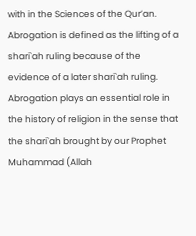with in the Sciences of the Qur’an. Abrogation is defined as the lifting of a shari`ah ruling because of the evidence of a later shari`ah ruling. Abrogation plays an essential role in the history of religion in the sense that the shari`ah brought by our Prophet Muhammad (Allah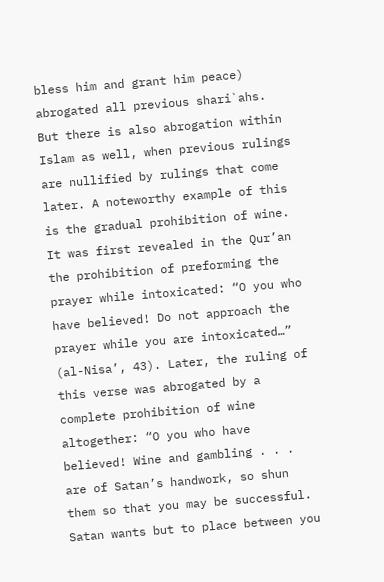bless him and grant him peace) abrogated all previous shari`ahs. But there is also abrogation within Islam as well, when previous rulings are nullified by rulings that come later. A noteworthy example of this is the gradual prohibition of wine. It was first revealed in the Qur’an the prohibition of preforming the prayer while intoxicated: “O you who have believed! Do not approach the prayer while you are intoxicated…” (al-Nisa’, 43). Later, the ruling of this verse was abrogated by a complete prohibition of wine altogether: “O you who have believed! Wine and gambling . . . are of Satan’s handwork, so shun them so that you may be successful. Satan wants but to place between you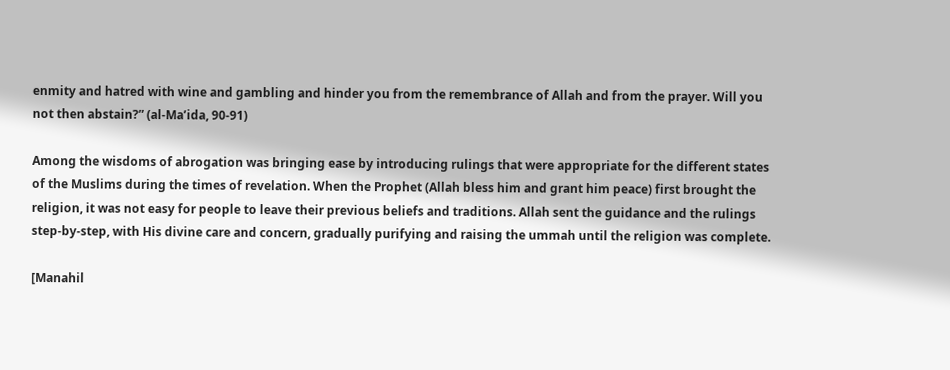enmity and hatred with wine and gambling and hinder you from the remembrance of Allah and from the prayer. Will you not then abstain?” (al-Ma’ida, 90-91)

Among the wisdoms of abrogation was bringing ease by introducing rulings that were appropriate for the different states of the Muslims during the times of revelation. When the Prophet (Allah bless him and grant him peace) first brought the religion, it was not easy for people to leave their previous beliefs and traditions. Allah sent the guidance and the rulings step-by-step, with His divine care and concern, gradually purifying and raising the ummah until the religion was complete.

[Manahil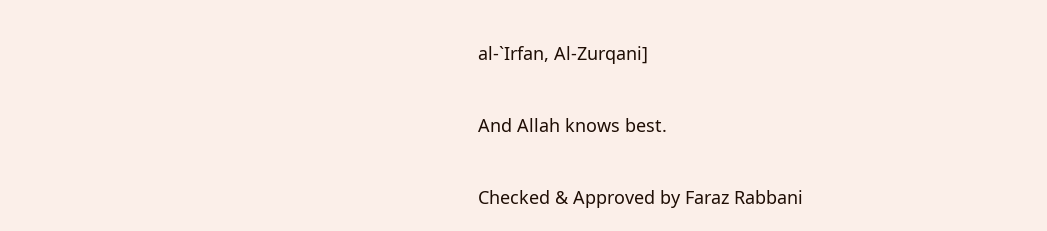al-`Irfan, Al-Zurqani]

And Allah knows best.

Checked & Approved by Faraz Rabbani